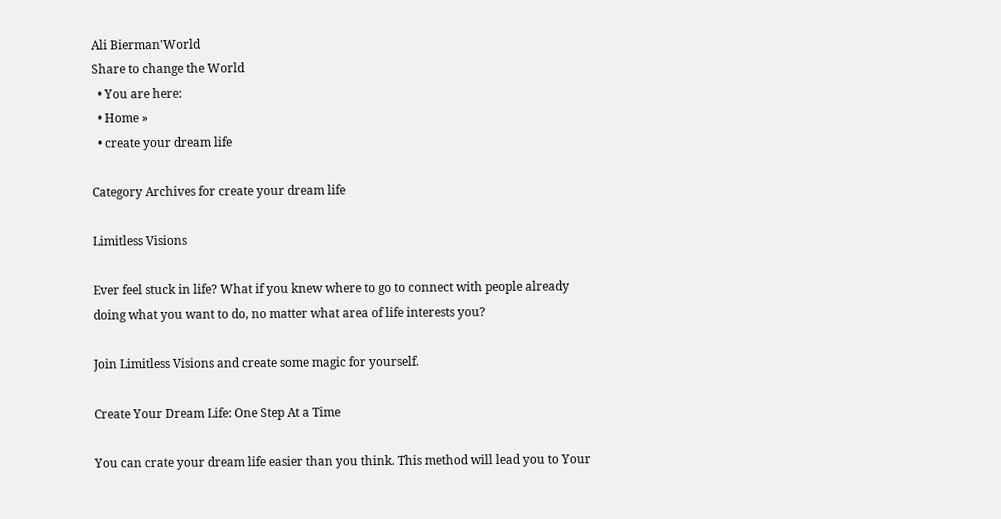Ali Bierman'World
Share to change the World
  • You are here:
  • Home »
  • create your dream life

Category Archives for create your dream life

Limitless Visions

Ever feel stuck in life? What if you knew where to go to connect with people already doing what you want to do, no matter what area of life interests you?

Join Limitless Visions and create some magic for yourself.

Create Your Dream Life: One Step At a Time

You can crate your dream life easier than you think. This method will lead you to Your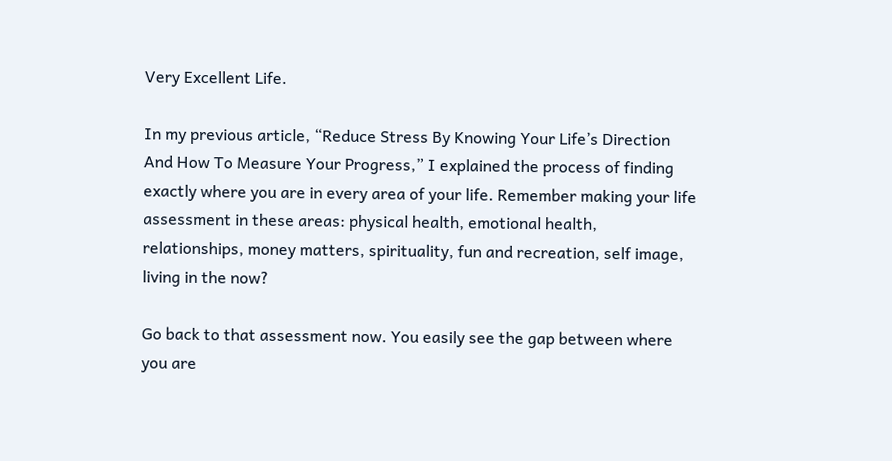Very Excellent Life.

In my previous article, “Reduce Stress By Knowing Your Life’s Direction And How To Measure Your Progress,” I explained the process of finding exactly where you are in every area of your life. Remember making your life assessment in these areas: physical health, emotional health, relationships, money matters, spirituality, fun and recreation, self image, living in the now?

Go back to that assessment now. You easily see the gap between where you are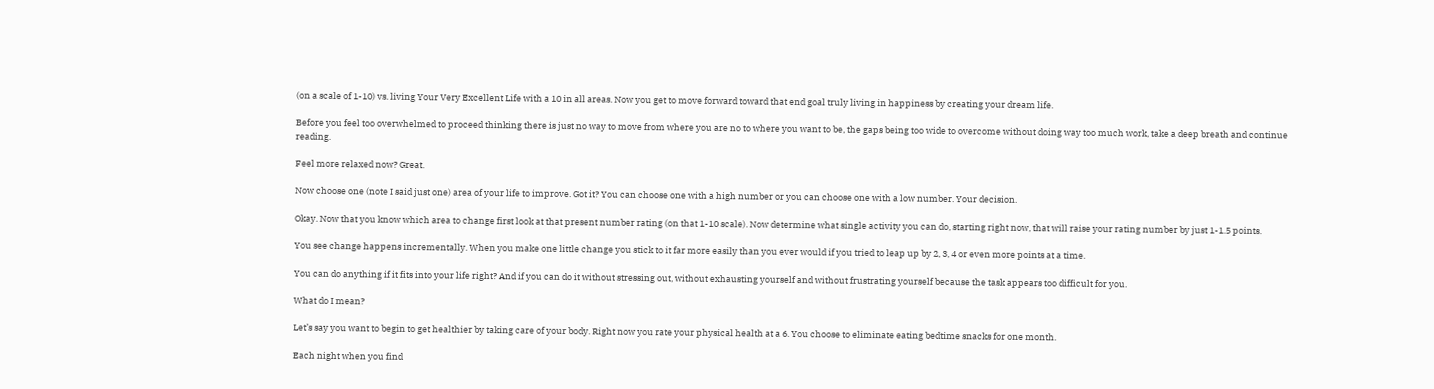(on a scale of 1-10) vs. living Your Very Excellent Life with a 10 in all areas. Now you get to move forward toward that end goal truly living in happiness by creating your dream life.

Before you feel too overwhelmed to proceed thinking there is just no way to move from where you are no to where you want to be, the gaps being too wide to overcome without doing way too much work, take a deep breath and continue reading.

Feel more relaxed now? Great.

Now choose one (note I said just one) area of your life to improve. Got it? You can choose one with a high number or you can choose one with a low number. Your decision.

Okay. Now that you know which area to change first look at that present number rating (on that 1-10 scale). Now determine what single activity you can do, starting right now, that will raise your rating number by just 1-1.5 points.

You see change happens incrementally. When you make one little change you stick to it far more easily than you ever would if you tried to leap up by 2, 3, 4 or even more points at a time.

You can do anything if it fits into your life right? And if you can do it without stressing out, without exhausting yourself and without frustrating yourself because the task appears too difficult for you.

What do I mean?

Let’s say you want to begin to get healthier by taking care of your body. Right now you rate your physical health at a 6. You choose to eliminate eating bedtime snacks for one month.

Each night when you find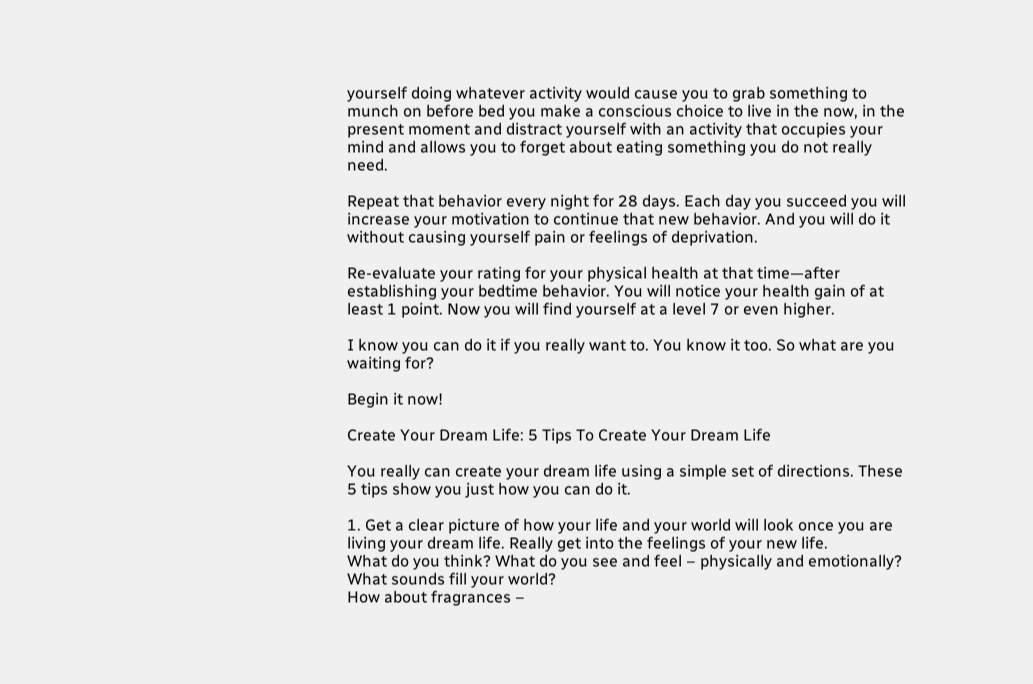yourself doing whatever activity would cause you to grab something to munch on before bed you make a conscious choice to live in the now, in the present moment and distract yourself with an activity that occupies your mind and allows you to forget about eating something you do not really need.

Repeat that behavior every night for 28 days. Each day you succeed you will increase your motivation to continue that new behavior. And you will do it without causing yourself pain or feelings of deprivation.

Re-evaluate your rating for your physical health at that time—after establishing your bedtime behavior. You will notice your health gain of at least 1 point. Now you will find yourself at a level 7 or even higher.

I know you can do it if you really want to. You know it too. So what are you waiting for?

Begin it now!

Create Your Dream Life: 5 Tips To Create Your Dream Life

You really can create your dream life using a simple set of directions. These 5 tips show you just how you can do it.

1. Get a clear picture of how your life and your world will look once you are living your dream life. Really get into the feelings of your new life.
What do you think? What do you see and feel – physically and emotionally? What sounds fill your world?
How about fragrances –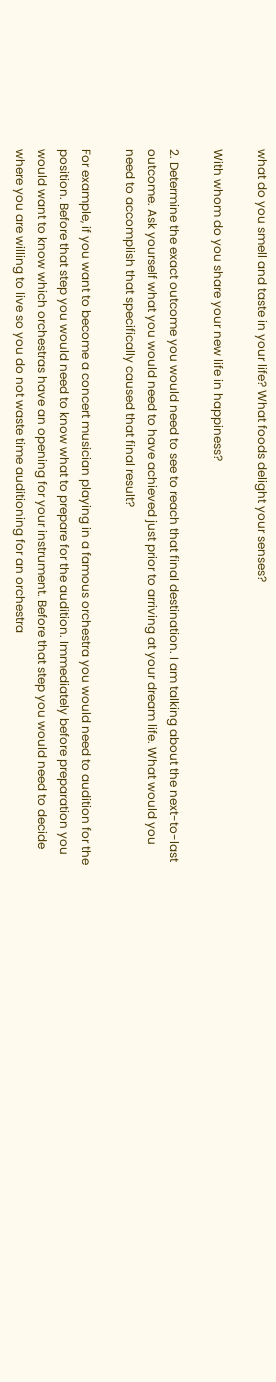what do you smell and taste in your life? What foods delight your senses?

With whom do you share your new life in happiness?

2. Determine the exact outcome you would need to see to reach that final destination. I am talking about the next-to-last outcome. Ask yourself what you would need to have achieved just prior to arriving at your dream life. What would you need to accomplish that specifically caused that final result?

For example, if you want to become a concert musician playing in a famous orchestra you would need to audition for the position. Before that step you would need to know what to prepare for the audition. Immediately before preparation you would want to know which orchestras have an opening for your instrument. Before that step you would need to decide where you are willing to live so you do not waste time auditioning for an orchestra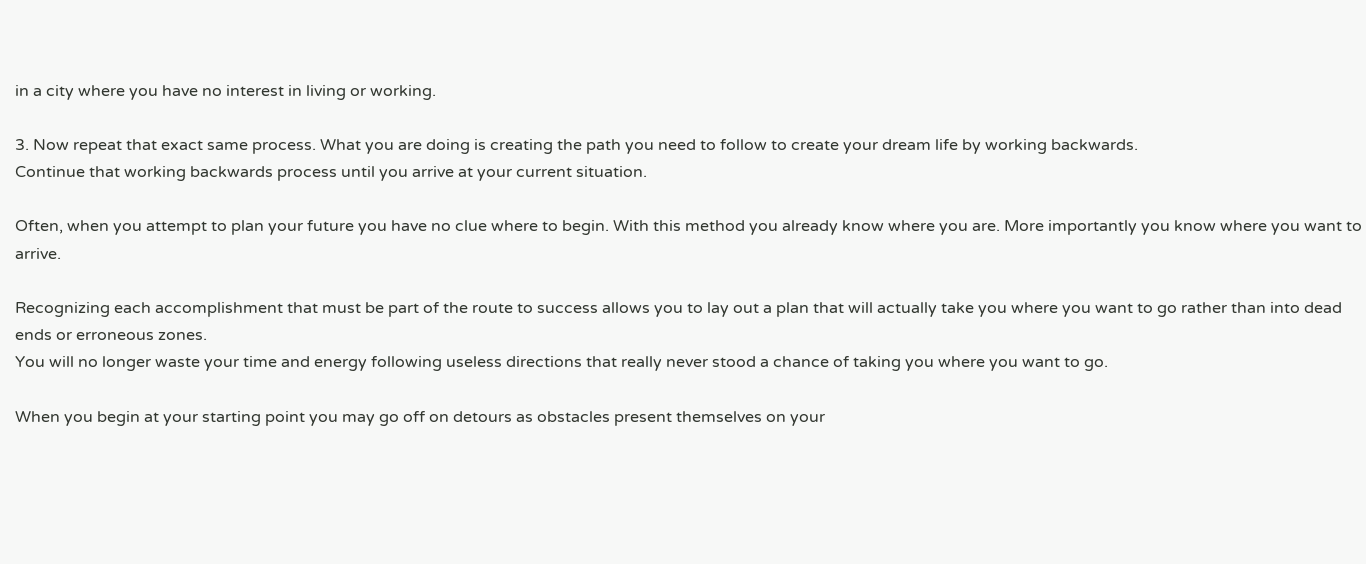in a city where you have no interest in living or working.

3. Now repeat that exact same process. What you are doing is creating the path you need to follow to create your dream life by working backwards.
Continue that working backwards process until you arrive at your current situation.

Often, when you attempt to plan your future you have no clue where to begin. With this method you already know where you are. More importantly you know where you want to arrive.

Recognizing each accomplishment that must be part of the route to success allows you to lay out a plan that will actually take you where you want to go rather than into dead ends or erroneous zones.
You will no longer waste your time and energy following useless directions that really never stood a chance of taking you where you want to go.

When you begin at your starting point you may go off on detours as obstacles present themselves on your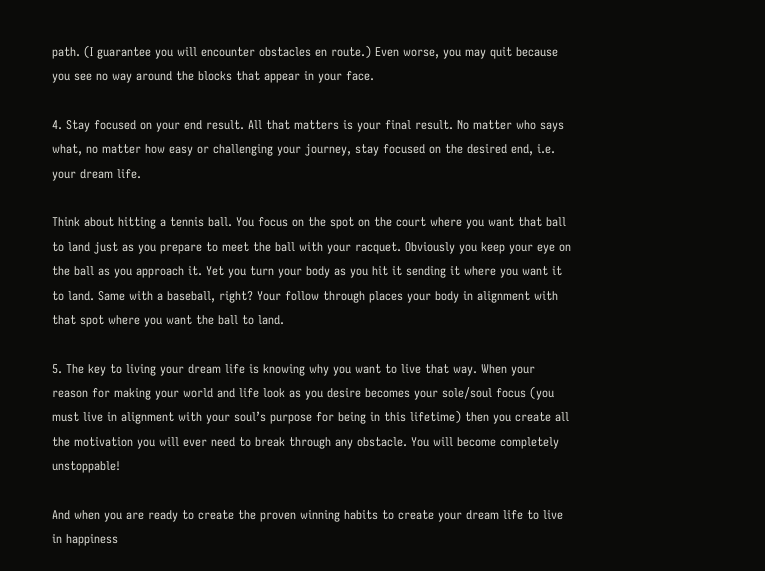path. (I guarantee you will encounter obstacles en route.) Even worse, you may quit because you see no way around the blocks that appear in your face.

4. Stay focused on your end result. All that matters is your final result. No matter who says what, no matter how easy or challenging your journey, stay focused on the desired end, i.e. your dream life.

Think about hitting a tennis ball. You focus on the spot on the court where you want that ball to land just as you prepare to meet the ball with your racquet. Obviously you keep your eye on the ball as you approach it. Yet you turn your body as you hit it sending it where you want it to land. Same with a baseball, right? Your follow through places your body in alignment with that spot where you want the ball to land.

5. The key to living your dream life is knowing why you want to live that way. When your reason for making your world and life look as you desire becomes your sole/soul focus (you must live in alignment with your soul’s purpose for being in this lifetime) then you create all the motivation you will ever need to break through any obstacle. You will become completely unstoppable!

And when you are ready to create the proven winning habits to create your dream life to live in happiness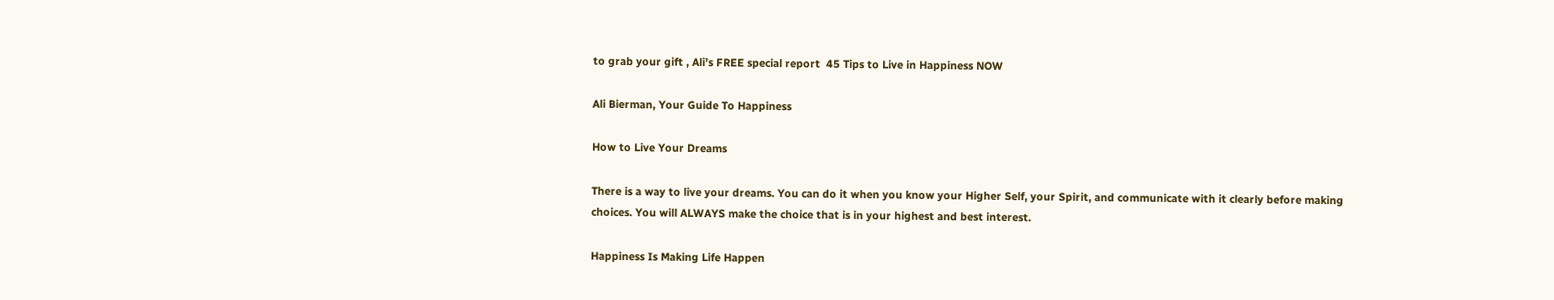to grab your gift , Ali’s FREE special report  45 Tips to Live in Happiness NOW

Ali Bierman, Your Guide To Happiness

How to Live Your Dreams

There is a way to live your dreams. You can do it when you know your Higher Self, your Spirit, and communicate with it clearly before making choices. You will ALWAYS make the choice that is in your highest and best interest.

Happiness Is Making Life Happen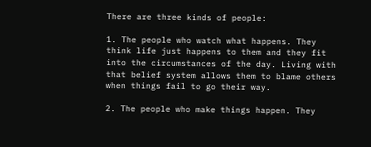There are three kinds of people:

1. The people who watch what happens. They think life just happens to them and they fit into the circumstances of the day. Living with that belief system allows them to blame others when things fail to go their way.

2. The people who make things happen. They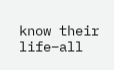know their life–all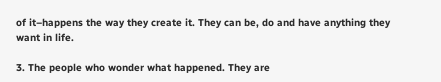of it–happens the way they create it. They can be, do and have anything they want in life.

3. The people who wonder what happened. They are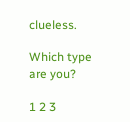clueless.

Which type are you?

1 2 3